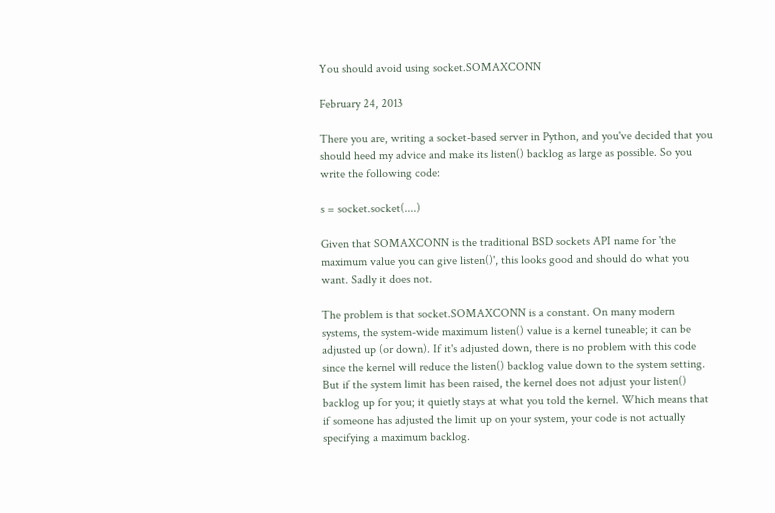You should avoid using socket.SOMAXCONN

February 24, 2013

There you are, writing a socket-based server in Python, and you've decided that you should heed my advice and make its listen() backlog as large as possible. So you write the following code:

s = socket.socket(....)

Given that SOMAXCONN is the traditional BSD sockets API name for 'the maximum value you can give listen()', this looks good and should do what you want. Sadly it does not.

The problem is that socket.SOMAXCONN is a constant. On many modern systems, the system-wide maximum listen() value is a kernel tuneable; it can be adjusted up (or down). If it's adjusted down, there is no problem with this code since the kernel will reduce the listen() backlog value down to the system setting. But if the system limit has been raised, the kernel does not adjust your listen() backlog up for you; it quietly stays at what you told the kernel. Which means that if someone has adjusted the limit up on your system, your code is not actually specifying a maximum backlog.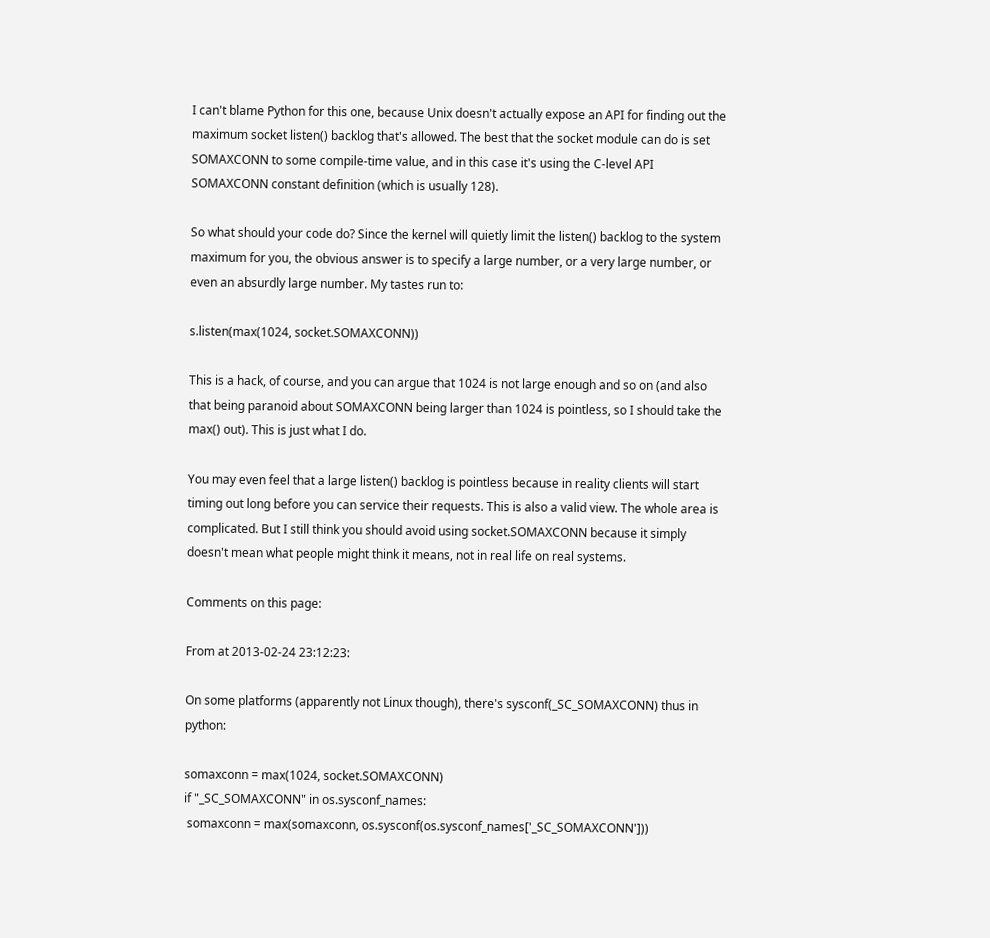I can't blame Python for this one, because Unix doesn't actually expose an API for finding out the maximum socket listen() backlog that's allowed. The best that the socket module can do is set SOMAXCONN to some compile-time value, and in this case it's using the C-level API SOMAXCONN constant definition (which is usually 128).

So what should your code do? Since the kernel will quietly limit the listen() backlog to the system maximum for you, the obvious answer is to specify a large number, or a very large number, or even an absurdly large number. My tastes run to:

s.listen(max(1024, socket.SOMAXCONN))

This is a hack, of course, and you can argue that 1024 is not large enough and so on (and also that being paranoid about SOMAXCONN being larger than 1024 is pointless, so I should take the max() out). This is just what I do.

You may even feel that a large listen() backlog is pointless because in reality clients will start timing out long before you can service their requests. This is also a valid view. The whole area is complicated. But I still think you should avoid using socket.SOMAXCONN because it simply doesn't mean what people might think it means, not in real life on real systems.

Comments on this page:

From at 2013-02-24 23:12:23:

On some platforms (apparently not Linux though), there's sysconf(_SC_SOMAXCONN) thus in python:

somaxconn = max(1024, socket.SOMAXCONN)
if "_SC_SOMAXCONN" in os.sysconf_names:
 somaxconn = max(somaxconn, os.sysconf(os.sysconf_names['_SC_SOMAXCONN']))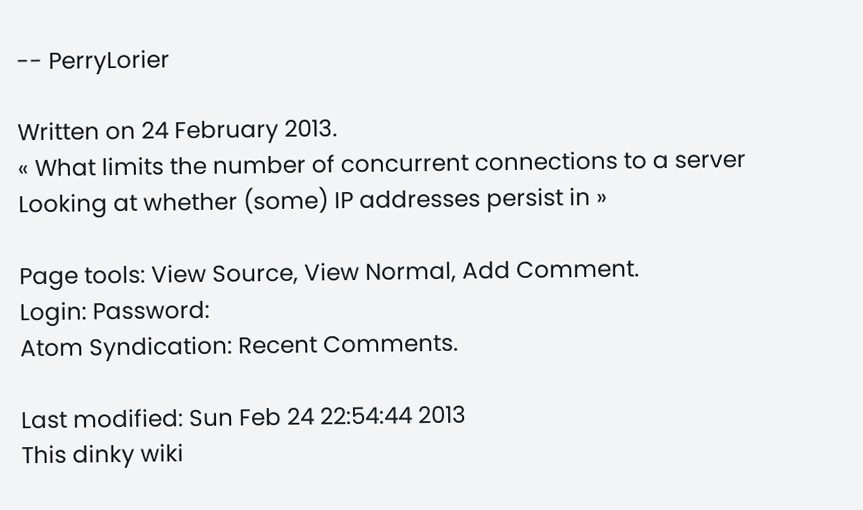-- PerryLorier

Written on 24 February 2013.
« What limits the number of concurrent connections to a server
Looking at whether (some) IP addresses persist in »

Page tools: View Source, View Normal, Add Comment.
Login: Password:
Atom Syndication: Recent Comments.

Last modified: Sun Feb 24 22:54:44 2013
This dinky wiki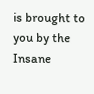is brought to you by the Insane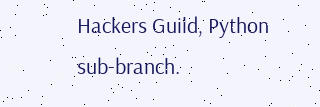Hackers Guild, Python sub-branch.